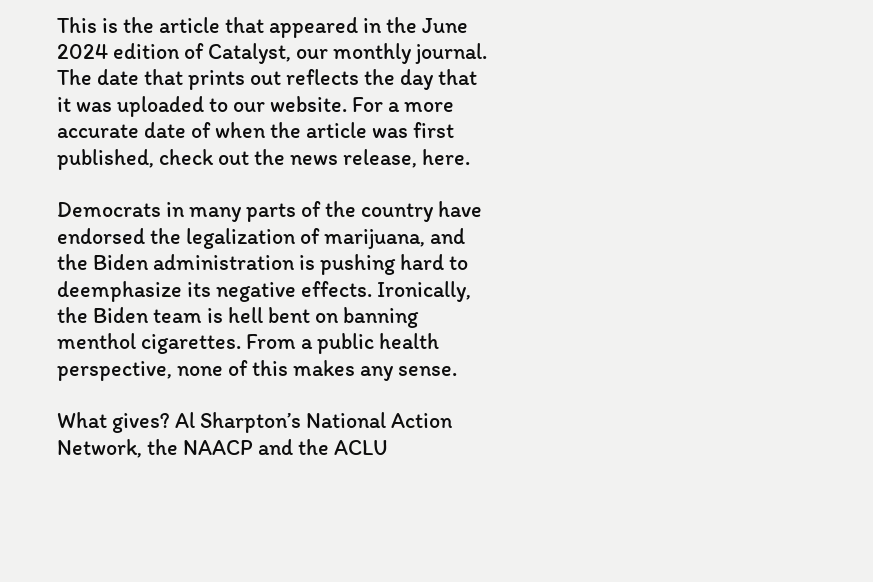This is the article that appeared in the June 2024 edition of Catalyst, our monthly journal. The date that prints out reflects the day that it was uploaded to our website. For a more accurate date of when the article was first published, check out the news release, here.

Democrats in many parts of the country have endorsed the legalization of marijuana, and the Biden administration is pushing hard to deemphasize its negative effects. Ironically, the Biden team is hell bent on banning menthol cigarettes. From a public health perspective, none of this makes any sense.

What gives? Al Sharpton’s National Action Network, the NAACP and the ACLU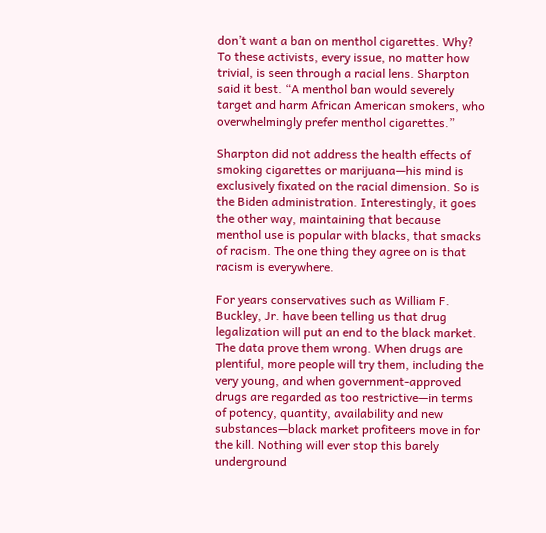don’t want a ban on menthol cigarettes. Why? To these activists, every issue, no matter how trivial, is seen through a racial lens. Sharpton said it best. “A menthol ban would severely target and harm African American smokers, who overwhelmingly prefer menthol cigarettes.”

Sharpton did not address the health effects of smoking cigarettes or marijuana—his mind is exclusively fixated on the racial dimension. So is the Biden administration. Interestingly, it goes the other way, maintaining that because menthol use is popular with blacks, that smacks of racism. The one thing they agree on is that racism is everywhere.

For years conservatives such as William F. Buckley, Jr. have been telling us that drug legalization will put an end to the black market. The data prove them wrong. When drugs are plentiful, more people will try them, including the very young, and when government-approved drugs are regarded as too restrictive—in terms of potency, quantity, availability and new substances—black market profiteers move in for the kill. Nothing will ever stop this barely underground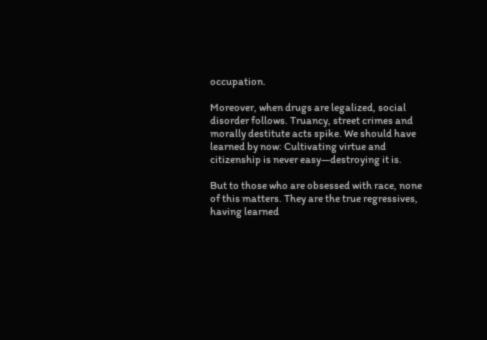occupation.

Moreover, when drugs are legalized, social disorder follows. Truancy, street crimes and morally destitute acts spike. We should have learned by now: Cultivating virtue and citizenship is never easy—destroying it is.

But to those who are obsessed with race, none of this matters. They are the true regressives, having learned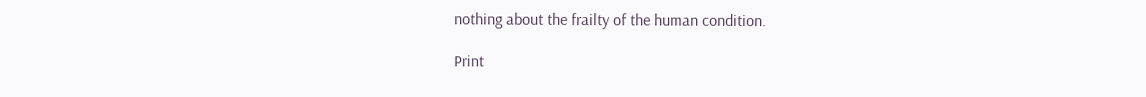nothing about the frailty of the human condition.

Print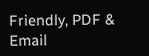Friendly, PDF & Email